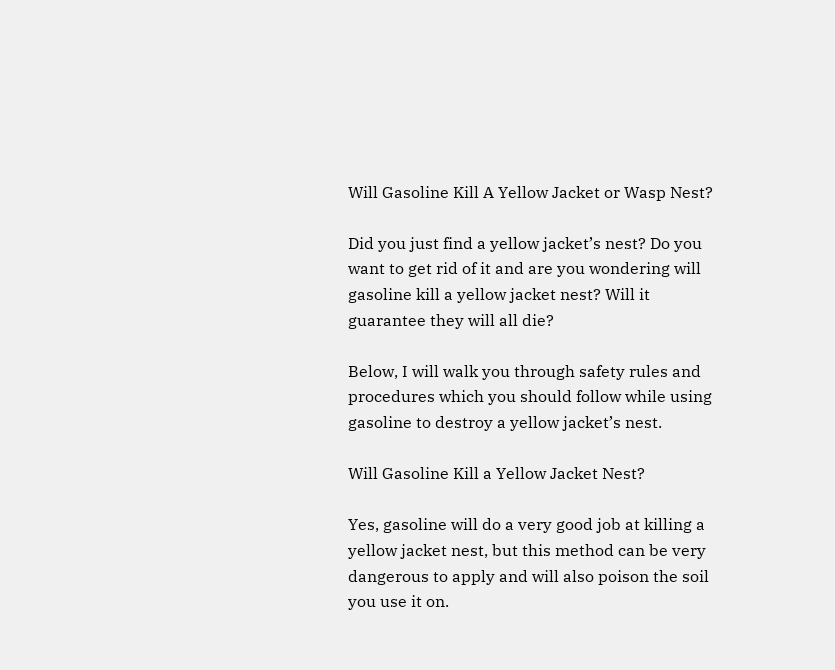Will Gasoline Kill A Yellow Jacket or Wasp Nest?

Did you just find a yellow jacket’s nest? Do you want to get rid of it and are you wondering will gasoline kill a yellow jacket nest? Will it guarantee they will all die?

Below, I will walk you through safety rules and procedures which you should follow while using gasoline to destroy a yellow jacket’s nest.

Will Gasoline Kill a Yellow Jacket Nest?

Yes, gasoline will do a very good job at killing a yellow jacket nest, but this method can be very dangerous to apply and will also poison the soil you use it on.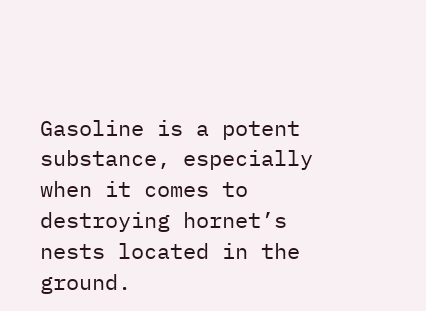Gasoline is a potent substance, especially when it comes to destroying hornet’s nests located in the ground.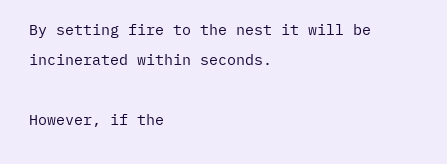By setting fire to the nest it will be incinerated within seconds.

However, if the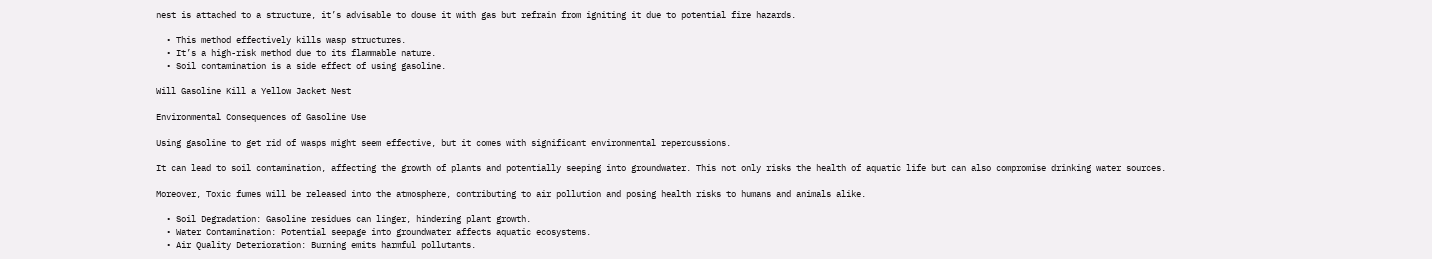nest is attached to a structure, it’s advisable to douse it with gas but refrain from igniting it due to potential fire hazards.

  • This method effectively kills wasp structures.
  • It’s a high-risk method due to its flammable nature.
  • Soil contamination is a side effect of using gasoline.

Will Gasoline Kill a Yellow Jacket Nest

Environmental Consequences of Gasoline Use

Using gasoline to get rid of wasps might seem effective, but it comes with significant environmental repercussions.

It can lead to soil contamination, affecting the growth of plants and potentially seeping into groundwater. This not only risks the health of aquatic life but can also compromise drinking water sources.

Moreover, Toxic fumes will be released into the atmosphere, contributing to air pollution and posing health risks to humans and animals alike.

  • Soil Degradation: Gasoline residues can linger, hindering plant growth.
  • Water Contamination: Potential seepage into groundwater affects aquatic ecosystems.
  • Air Quality Deterioration: Burning emits harmful pollutants.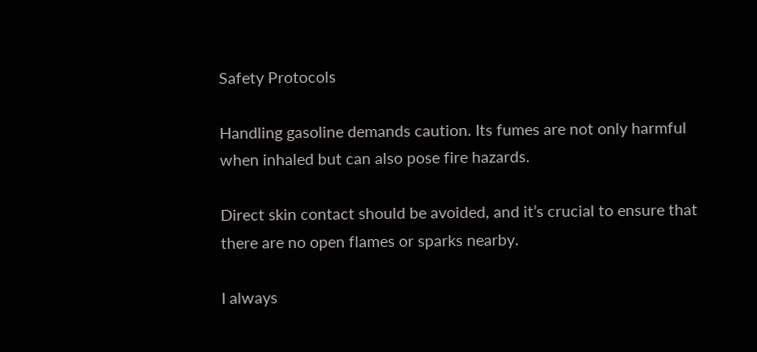Safety Protocols

Handling gasoline demands caution. Its fumes are not only harmful when inhaled but can also pose fire hazards.

Direct skin contact should be avoided, and it’s crucial to ensure that there are no open flames or sparks nearby.

I always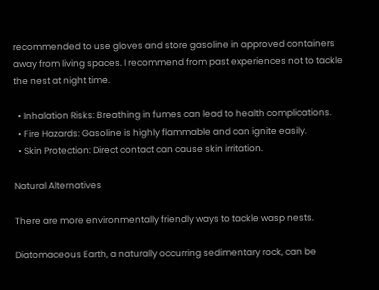recommended to use gloves and store gasoline in approved containers away from living spaces. I recommend from past experiences not to tackle the nest at night time.

  • Inhalation Risks: Breathing in fumes can lead to health complications.
  • Fire Hazards: Gasoline is highly flammable and can ignite easily.
  • Skin Protection: Direct contact can cause skin irritation.

Natural Alternatives

There are more environmentally friendly ways to tackle wasp nests.

Diatomaceous Earth, a naturally occurring sedimentary rock, can be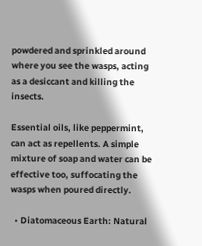powdered and sprinkled around where you see the wasps, acting as a desiccant and killing the insects.

Essential oils, like peppermint, can act as repellents. A simple mixture of soap and water can be effective too, suffocating the wasps when poured directly.

  • Diatomaceous Earth: Natural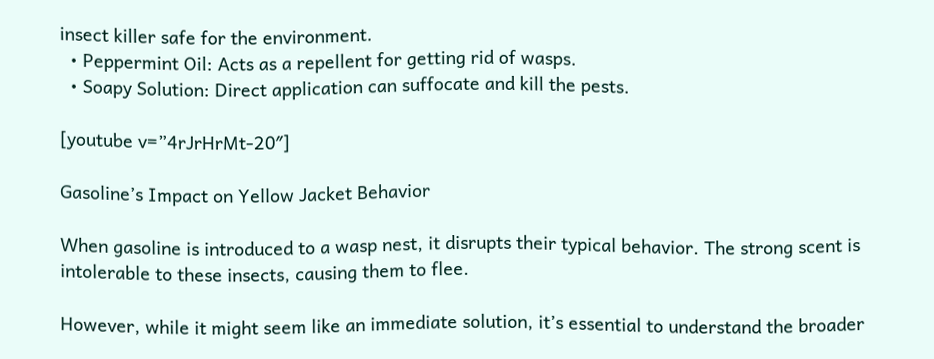insect killer safe for the environment.
  • Peppermint Oil: Acts as a repellent for getting rid of wasps.
  • Soapy Solution: Direct application can suffocate and kill the pests.

[youtube v=”4rJrHrMt-20″]

Gasoline’s Impact on Yellow Jacket Behavior

When gasoline is introduced to a wasp nest, it disrupts their typical behavior. The strong scent is intolerable to these insects, causing them to flee.

However, while it might seem like an immediate solution, it’s essential to understand the broader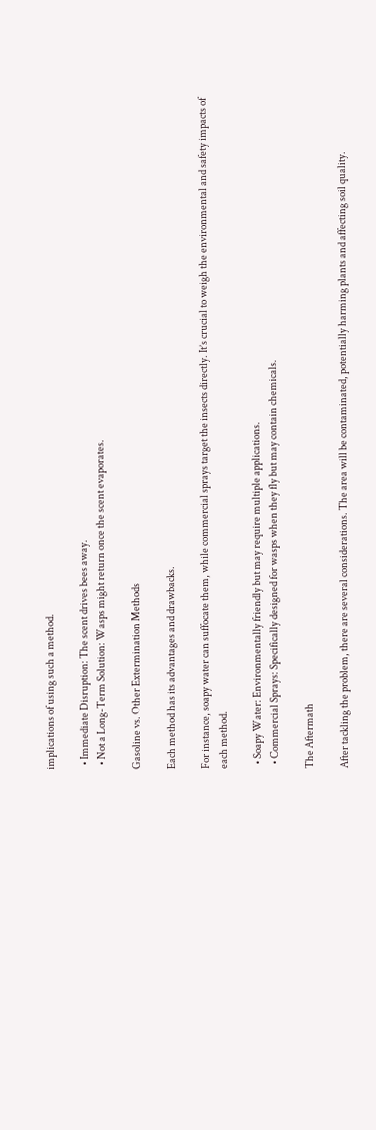implications of using such a method.

  • Immediate Disruption: The scent drives bees away.
  • Not a Long-Term Solution: Wasps might return once the scent evaporates.

Gasoline vs. Other Extermination Methods

Each method has its advantages and drawbacks.

For instance, soapy water can suffocate them, while commercial sprays target the insects directly. It’s crucial to weigh the environmental and safety impacts of each method.

  • Soapy Water: Environmentally friendly but may require multiple applications.
  • Commercial Sprays: Specifically designed for wasps when they fly but may contain chemicals.

The Aftermath

After tackling the problem, there are several considerations. The area will be contaminated, potentially harming plants and affecting soil quality.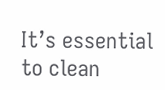It’s essential to clean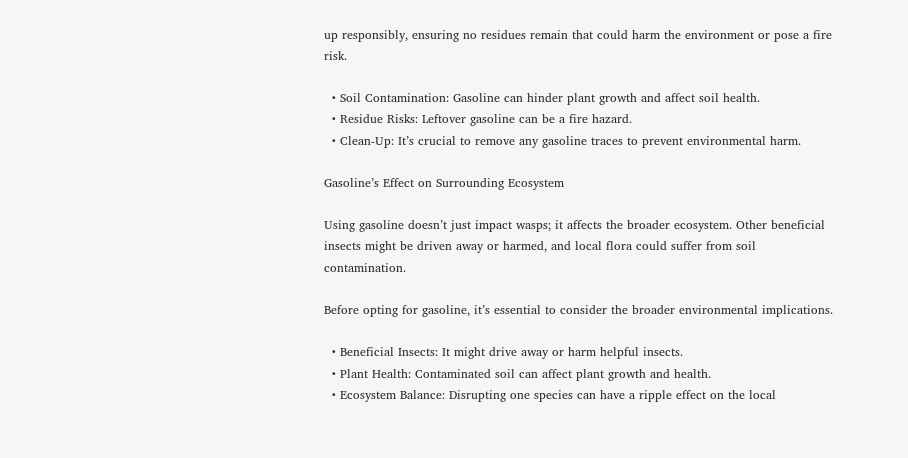up responsibly, ensuring no residues remain that could harm the environment or pose a fire risk.

  • Soil Contamination: Gasoline can hinder plant growth and affect soil health.
  • Residue Risks: Leftover gasoline can be a fire hazard.
  • Clean-Up: It’s crucial to remove any gasoline traces to prevent environmental harm.

Gasoline’s Effect on Surrounding Ecosystem

Using gasoline doesn’t just impact wasps; it affects the broader ecosystem. Other beneficial insects might be driven away or harmed, and local flora could suffer from soil contamination.

Before opting for gasoline, it’s essential to consider the broader environmental implications.

  • Beneficial Insects: It might drive away or harm helpful insects.
  • Plant Health: Contaminated soil can affect plant growth and health.
  • Ecosystem Balance: Disrupting one species can have a ripple effect on the local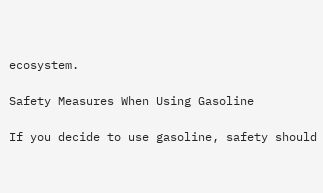ecosystem.

Safety Measures When Using Gasoline

If you decide to use gasoline, safety should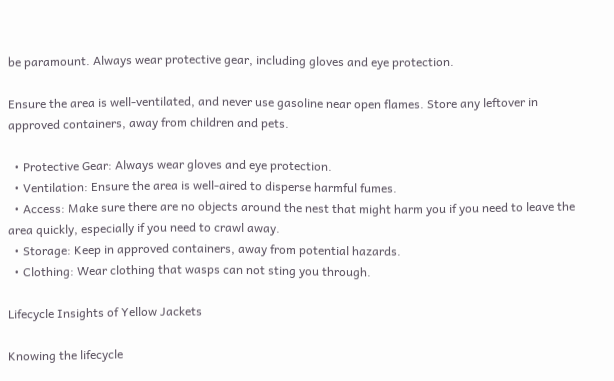be paramount. Always wear protective gear, including gloves and eye protection.

Ensure the area is well-ventilated, and never use gasoline near open flames. Store any leftover in approved containers, away from children and pets.

  • Protective Gear: Always wear gloves and eye protection.
  • Ventilation: Ensure the area is well-aired to disperse harmful fumes.
  • Access: Make sure there are no objects around the nest that might harm you if you need to leave the area quickly, especially if you need to crawl away.
  • Storage: Keep in approved containers, away from potential hazards.
  • Clothing: Wear clothing that wasps can not sting you through.

Lifecycle Insights of Yellow Jackets

Knowing the lifecycle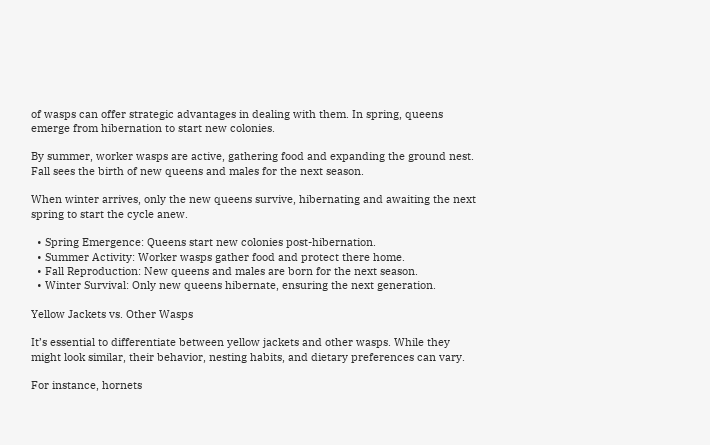of wasps can offer strategic advantages in dealing with them. In spring, queens emerge from hibernation to start new colonies.

By summer, worker wasps are active, gathering food and expanding the ground nest. Fall sees the birth of new queens and males for the next season.

When winter arrives, only the new queens survive, hibernating and awaiting the next spring to start the cycle anew.

  • Spring Emergence: Queens start new colonies post-hibernation.
  • Summer Activity: Worker wasps gather food and protect there home.
  • Fall Reproduction: New queens and males are born for the next season.
  • Winter Survival: Only new queens hibernate, ensuring the next generation.

Yellow Jackets vs. Other Wasps

It’s essential to differentiate between yellow jackets and other wasps. While they might look similar, their behavior, nesting habits, and dietary preferences can vary.

For instance, hornets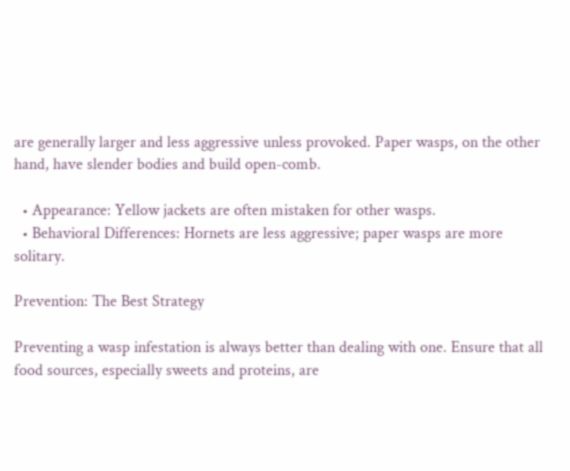are generally larger and less aggressive unless provoked. Paper wasps, on the other hand, have slender bodies and build open-comb.

  • Appearance: Yellow jackets are often mistaken for other wasps.
  • Behavioral Differences: Hornets are less aggressive; paper wasps are more solitary.

Prevention: The Best Strategy

Preventing a wasp infestation is always better than dealing with one. Ensure that all food sources, especially sweets and proteins, are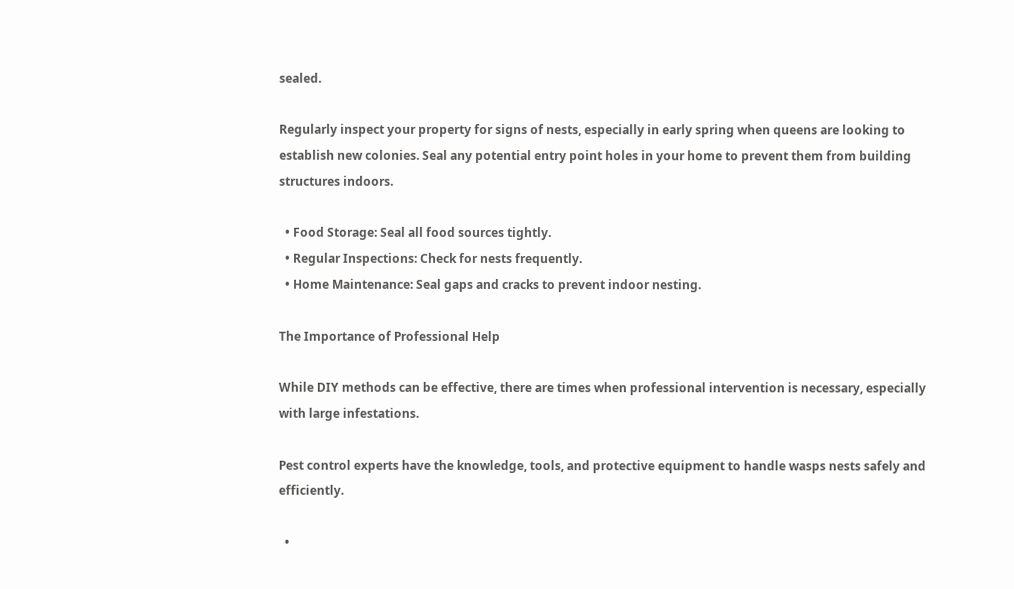sealed.

Regularly inspect your property for signs of nests, especially in early spring when queens are looking to establish new colonies. Seal any potential entry point holes in your home to prevent them from building structures indoors.

  • Food Storage: Seal all food sources tightly.
  • Regular Inspections: Check for nests frequently.
  • Home Maintenance: Seal gaps and cracks to prevent indoor nesting.

The Importance of Professional Help

While DIY methods can be effective, there are times when professional intervention is necessary, especially with large infestations.

Pest control experts have the knowledge, tools, and protective equipment to handle wasps nests safely and efficiently.

  •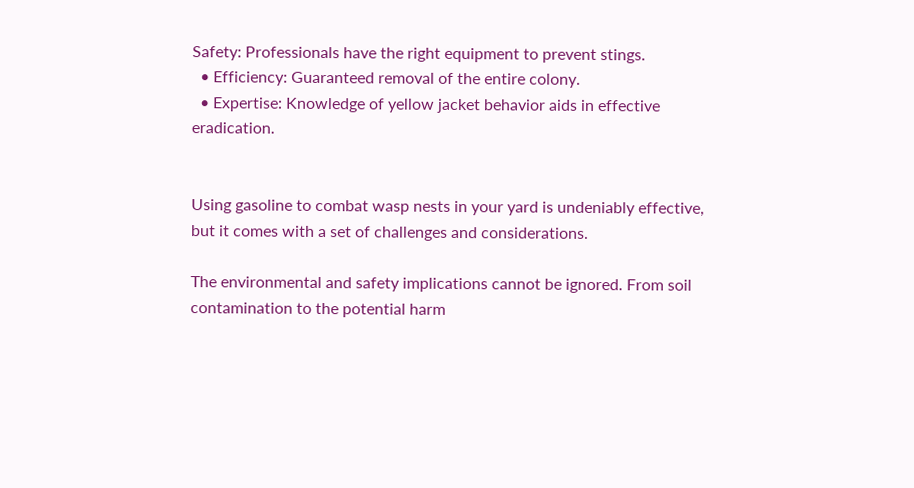Safety: Professionals have the right equipment to prevent stings.
  • Efficiency: Guaranteed removal of the entire colony.
  • Expertise: Knowledge of yellow jacket behavior aids in effective eradication.


Using gasoline to combat wasp nests in your yard is undeniably effective, but it comes with a set of challenges and considerations.

The environmental and safety implications cannot be ignored. From soil contamination to the potential harm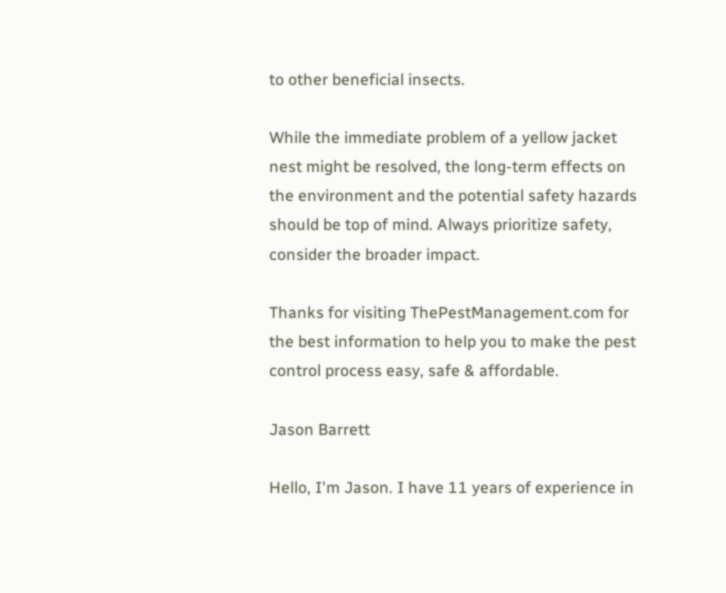to other beneficial insects.

While the immediate problem of a yellow jacket nest might be resolved, the long-term effects on the environment and the potential safety hazards should be top of mind. Always prioritize safety, consider the broader impact.

Thanks for visiting ThePestManagement.com for the best information to help you to make the pest control process easy, safe & affordable.

Jason Barrett

Hello, I'm Jason. I have 11 years of experience in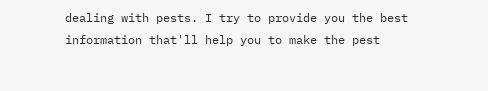dealing with pests. I try to provide you the best information that'll help you to make the pest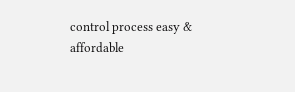control process easy & affordable